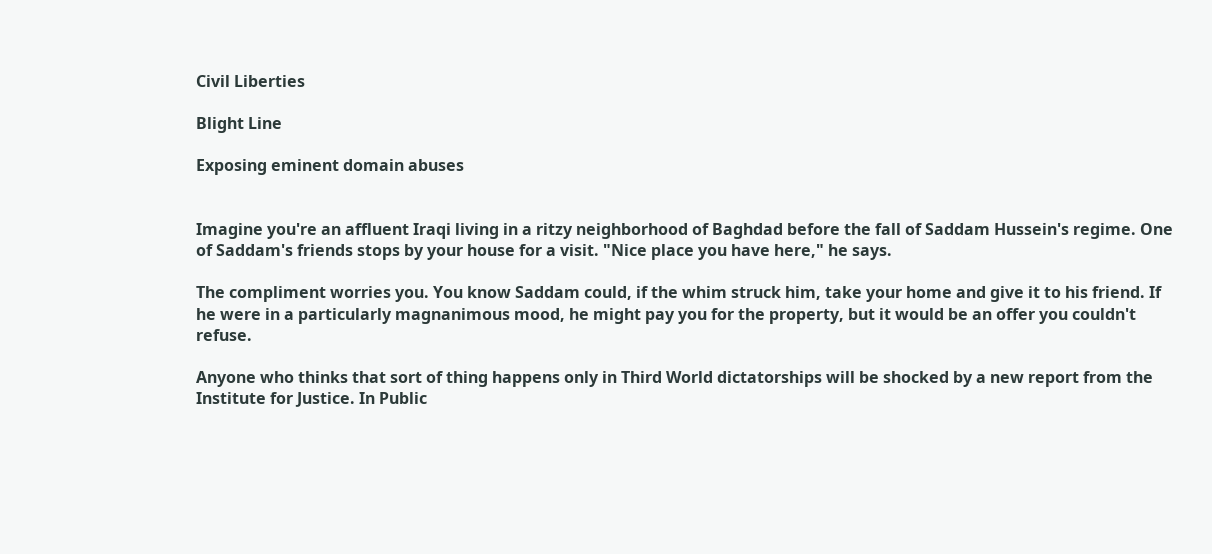Civil Liberties

Blight Line

Exposing eminent domain abuses


Imagine you're an affluent Iraqi living in a ritzy neighborhood of Baghdad before the fall of Saddam Hussein's regime. One of Saddam's friends stops by your house for a visit. "Nice place you have here," he says.

The compliment worries you. You know Saddam could, if the whim struck him, take your home and give it to his friend. If he were in a particularly magnanimous mood, he might pay you for the property, but it would be an offer you couldn't refuse.

Anyone who thinks that sort of thing happens only in Third World dictatorships will be shocked by a new report from the Institute for Justice. In Public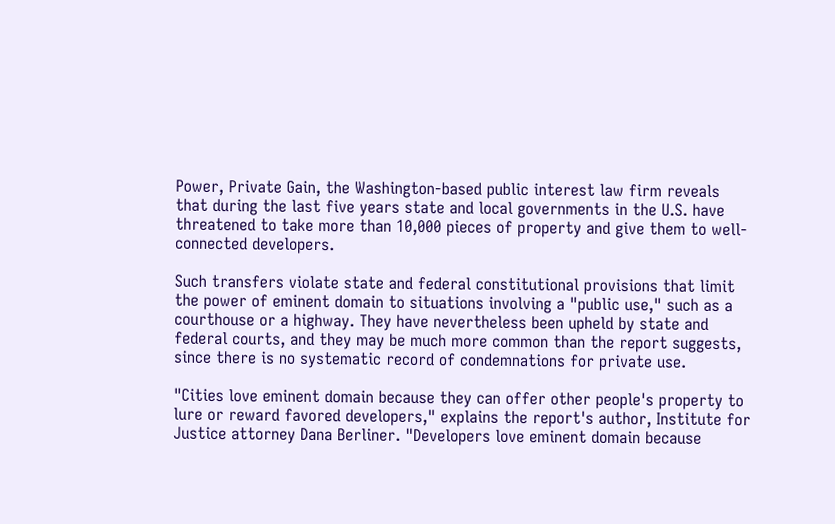Power, Private Gain, the Washington-based public interest law firm reveals that during the last five years state and local governments in the U.S. have threatened to take more than 10,000 pieces of property and give them to well-connected developers.

Such transfers violate state and federal constitutional provisions that limit the power of eminent domain to situations involving a "public use," such as a courthouse or a highway. They have nevertheless been upheld by state and federal courts, and they may be much more common than the report suggests, since there is no systematic record of condemnations for private use.

"Cities love eminent domain because they can offer other people's property to lure or reward favored developers," explains the report's author, Institute for Justice attorney Dana Berliner. "Developers love eminent domain because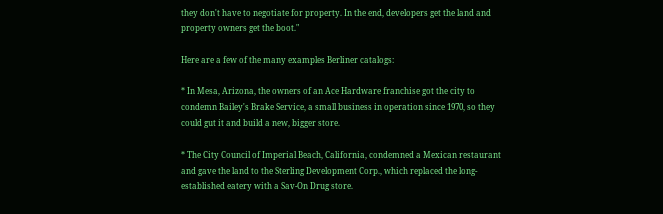they don't have to negotiate for property. In the end, developers get the land and property owners get the boot."

Here are a few of the many examples Berliner catalogs:

* In Mesa, Arizona, the owners of an Ace Hardware franchise got the city to condemn Bailey's Brake Service, a small business in operation since 1970, so they could gut it and build a new, bigger store.

* The City Council of Imperial Beach, California, condemned a Mexican restaurant and gave the land to the Sterling Development Corp., which replaced the long-established eatery with a Sav-On Drug store.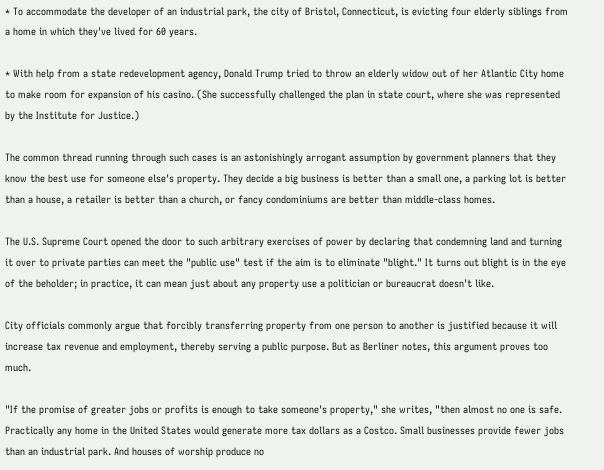* To accommodate the developer of an industrial park, the city of Bristol, Connecticut, is evicting four elderly siblings from a home in which they've lived for 60 years.

* With help from a state redevelopment agency, Donald Trump tried to throw an elderly widow out of her Atlantic City home to make room for expansion of his casino. (She successfully challenged the plan in state court, where she was represented by the Institute for Justice.)

The common thread running through such cases is an astonishingly arrogant assumption by government planners that they know the best use for someone else's property. They decide a big business is better than a small one, a parking lot is better than a house, a retailer is better than a church, or fancy condominiums are better than middle-class homes.

The U.S. Supreme Court opened the door to such arbitrary exercises of power by declaring that condemning land and turning it over to private parties can meet the "public use" test if the aim is to eliminate "blight." It turns out blight is in the eye of the beholder; in practice, it can mean just about any property use a politician or bureaucrat doesn't like.

City officials commonly argue that forcibly transferring property from one person to another is justified because it will increase tax revenue and employment, thereby serving a public purpose. But as Berliner notes, this argument proves too much.

"If the promise of greater jobs or profits is enough to take someone's property," she writes, "then almost no one is safe. Practically any home in the United States would generate more tax dollars as a Costco. Small businesses provide fewer jobs than an industrial park. And houses of worship produce no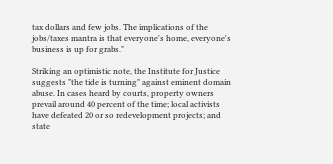tax dollars and few jobs. The implications of the jobs/taxes mantra is that everyone's home, everyone's business is up for grabs."

Striking an optimistic note, the Institute for Justice suggests "the tide is turning" against eminent domain abuse. In cases heard by courts, property owners prevail around 40 percent of the time; local activists have defeated 20 or so redevelopment projects; and state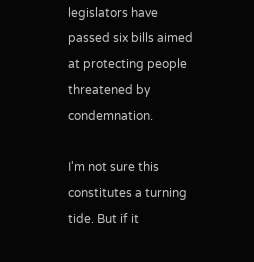legislators have passed six bills aimed at protecting people threatened by condemnation.

I'm not sure this constitutes a turning tide. But if it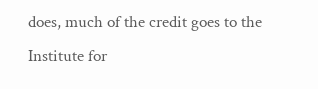does, much of the credit goes to the Institute for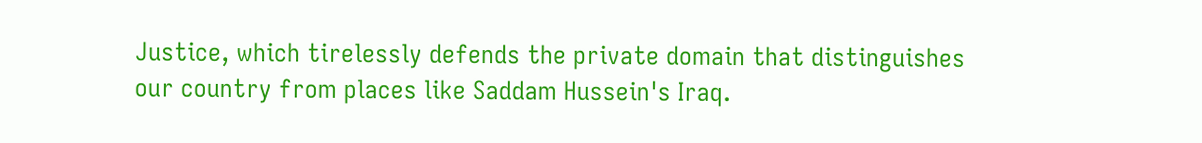Justice, which tirelessly defends the private domain that distinguishes our country from places like Saddam Hussein's Iraq.